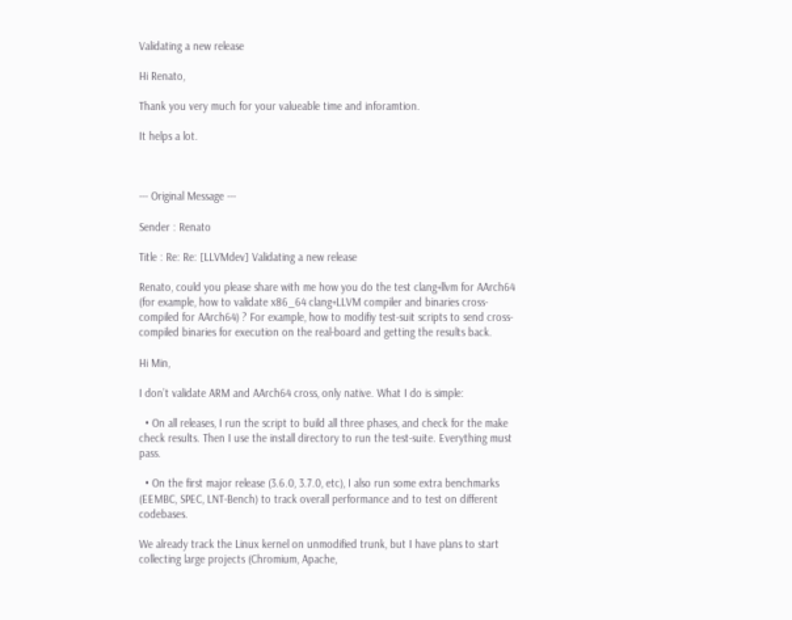Validating a new release

Hi Renato,

Thank you very much for your valueable time and inforamtion.

It helps a lot.



--- Original Message ---

Sender : Renato

Title : Re: Re: [LLVMdev] Validating a new release

Renato, could you please share with me how you do the test clang+llvm for AArch64 (for example, how to validate x86_64 clang+LLVM compiler and binaries cross-compiled for AArch64) ? For example, how to modifiy test-suit scripts to send cross-compiled binaries for execution on the real-board and getting the results back.

Hi Min,

I don’t validate ARM and AArch64 cross, only native. What I do is simple:

  • On all releases, I run the script to build all three phases, and check for the make check results. Then I use the install directory to run the test-suite. Everything must pass.

  • On the first major release (3.6.0, 3.7.0, etc), I also run some extra benchmarks (EEMBC, SPEC, LNT-Bench) to track overall performance and to test on different codebases.

We already track the Linux kernel on unmodified trunk, but I have plans to start collecting large projects (Chromium, Apache,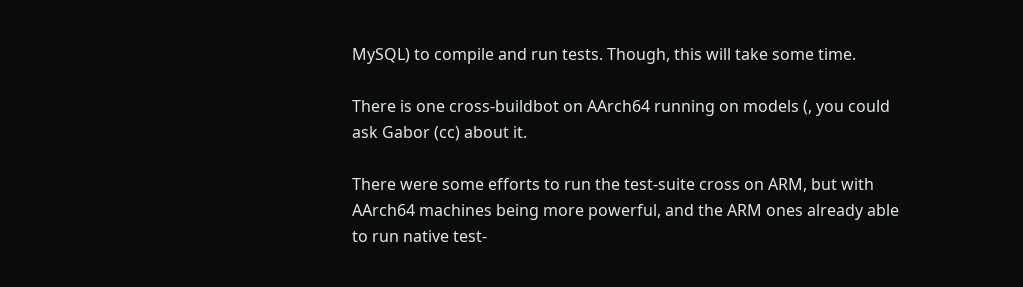MySQL) to compile and run tests. Though, this will take some time.

There is one cross-buildbot on AArch64 running on models (, you could ask Gabor (cc) about it.

There were some efforts to run the test-suite cross on ARM, but with AArch64 machines being more powerful, and the ARM ones already able to run native test-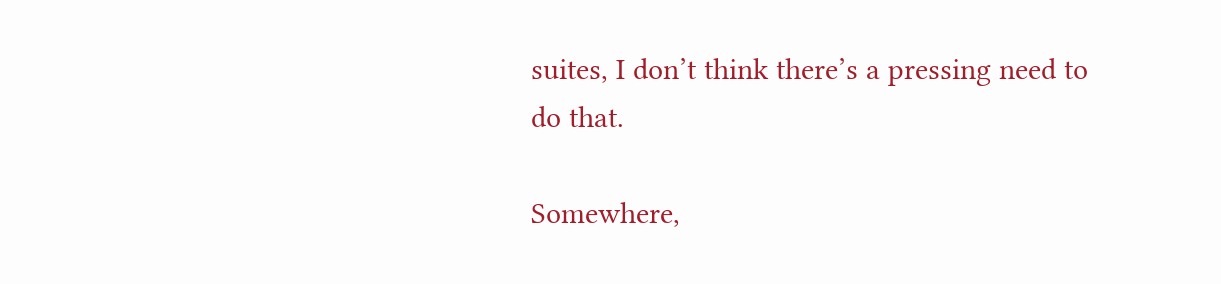suites, I don’t think there’s a pressing need to do that.

Somewhere,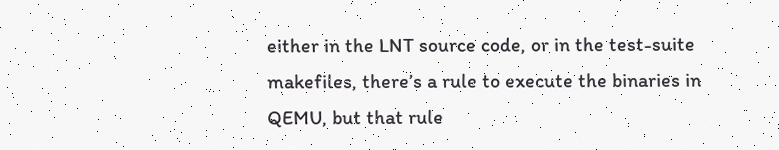either in the LNT source code, or in the test-suite makefiles, there’s a rule to execute the binaries in QEMU, but that rule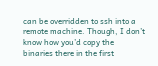can be overridden to ssh into a remote machine. Though, I don’t know how you’d copy the binaries there in the first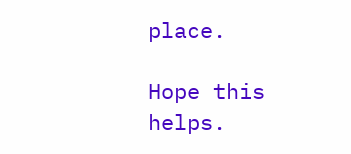place.

Hope this helps.